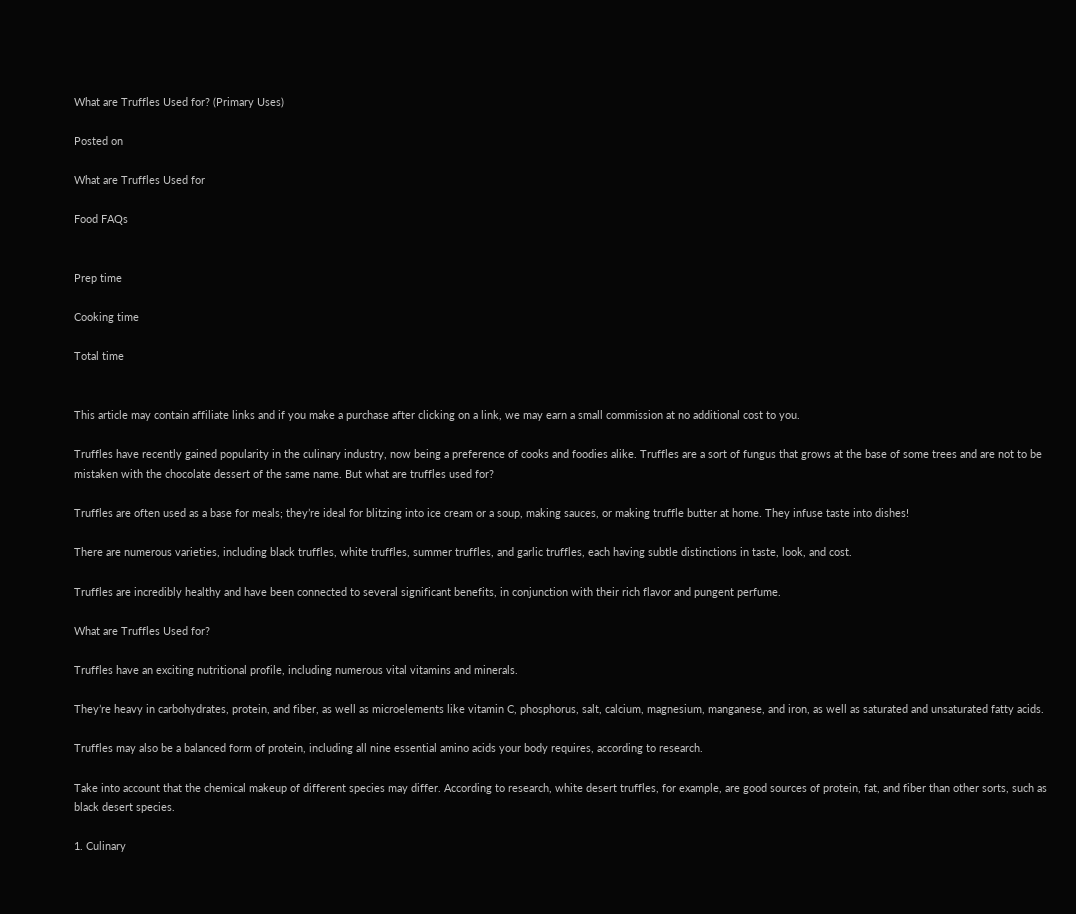What are Truffles Used for? (Primary Uses)

Posted on

What are Truffles Used for

Food FAQs


Prep time

Cooking time

Total time


This article may contain affiliate links and if you make a purchase after clicking on a link, we may earn a small commission at no additional cost to you.

Truffles have recently gained popularity in the culinary industry, now being a preference of cooks and foodies alike. Truffles are a sort of fungus that grows at the base of some trees and are not to be mistaken with the chocolate dessert of the same name. But what are truffles used for?

Truffles are often used as a base for meals; they’re ideal for blitzing into ice cream or a soup, making sauces, or making truffle butter at home. They infuse taste into dishes!

There are numerous varieties, including black truffles, white truffles, summer truffles, and garlic truffles, each having subtle distinctions in taste, look, and cost.

Truffles are incredibly healthy and have been connected to several significant benefits, in conjunction with their rich flavor and pungent perfume.

What are Truffles Used for?

Truffles have an exciting nutritional profile, including numerous vital vitamins and minerals.

They’re heavy in carbohydrates, protein, and fiber, as well as microelements like vitamin C, phosphorus, salt, calcium, magnesium, manganese, and iron, as well as saturated and unsaturated fatty acids.

Truffles may also be a balanced form of protein, including all nine essential amino acids your body requires, according to research.

Take into account that the chemical makeup of different species may differ. According to research, white desert truffles, for example, are good sources of protein, fat, and fiber than other sorts, such as black desert species.

1. Culinary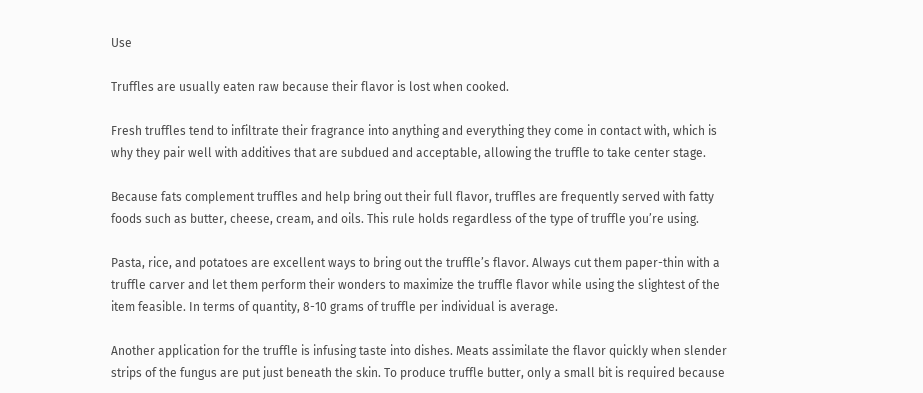Use

Truffles are usually eaten raw because their flavor is lost when cooked.

Fresh truffles tend to infiltrate their fragrance into anything and everything they come in contact with, which is why they pair well with additives that are subdued and acceptable, allowing the truffle to take center stage.

Because fats complement truffles and help bring out their full flavor, truffles are frequently served with fatty foods such as butter, cheese, cream, and oils. This rule holds regardless of the type of truffle you’re using.

Pasta, rice, and potatoes are excellent ways to bring out the truffle’s flavor. Always cut them paper-thin with a truffle carver and let them perform their wonders to maximize the truffle flavor while using the slightest of the item feasible. In terms of quantity, 8-10 grams of truffle per individual is average.

Another application for the truffle is infusing taste into dishes. Meats assimilate the flavor quickly when slender strips of the fungus are put just beneath the skin. To produce truffle butter, only a small bit is required because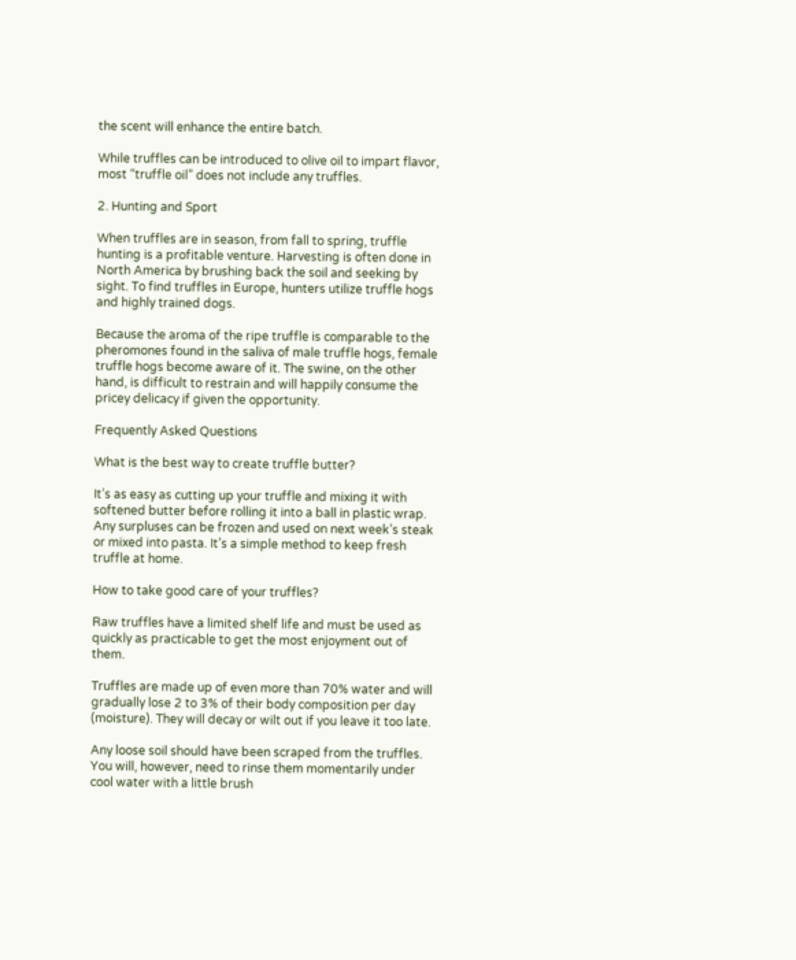the scent will enhance the entire batch.

While truffles can be introduced to olive oil to impart flavor, most “truffle oil” does not include any truffles.

2. Hunting and Sport

When truffles are in season, from fall to spring, truffle hunting is a profitable venture. Harvesting is often done in North America by brushing back the soil and seeking by sight. To find truffles in Europe, hunters utilize truffle hogs and highly trained dogs.

Because the aroma of the ripe truffle is comparable to the pheromones found in the saliva of male truffle hogs, female truffle hogs become aware of it. The swine, on the other hand, is difficult to restrain and will happily consume the pricey delicacy if given the opportunity.

Frequently Asked Questions

What is the best way to create truffle butter?

It’s as easy as cutting up your truffle and mixing it with softened butter before rolling it into a ball in plastic wrap. Any surpluses can be frozen and used on next week’s steak or mixed into pasta. It’s a simple method to keep fresh truffle at home.

How to take good care of your truffles?

Raw truffles have a limited shelf life and must be used as quickly as practicable to get the most enjoyment out of them.

Truffles are made up of even more than 70% water and will gradually lose 2 to 3% of their body composition per day (moisture). They will decay or wilt out if you leave it too late.

Any loose soil should have been scraped from the truffles. You will, however, need to rinse them momentarily under cool water with a little brush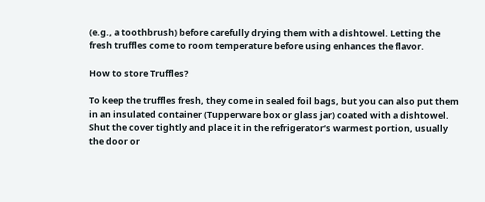(e.g., a toothbrush) before carefully drying them with a dishtowel. Letting the fresh truffles come to room temperature before using enhances the flavor.

How to store Truffles?

To keep the truffles fresh, they come in sealed foil bags, but you can also put them in an insulated container (Tupperware box or glass jar) coated with a dishtowel. Shut the cover tightly and place it in the refrigerator’s warmest portion, usually the door or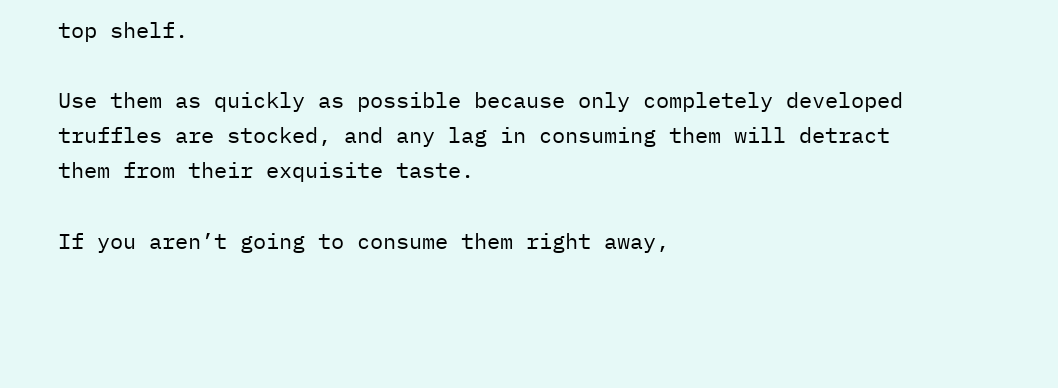top shelf.

Use them as quickly as possible because only completely developed truffles are stocked, and any lag in consuming them will detract them from their exquisite taste.

If you aren’t going to consume them right away,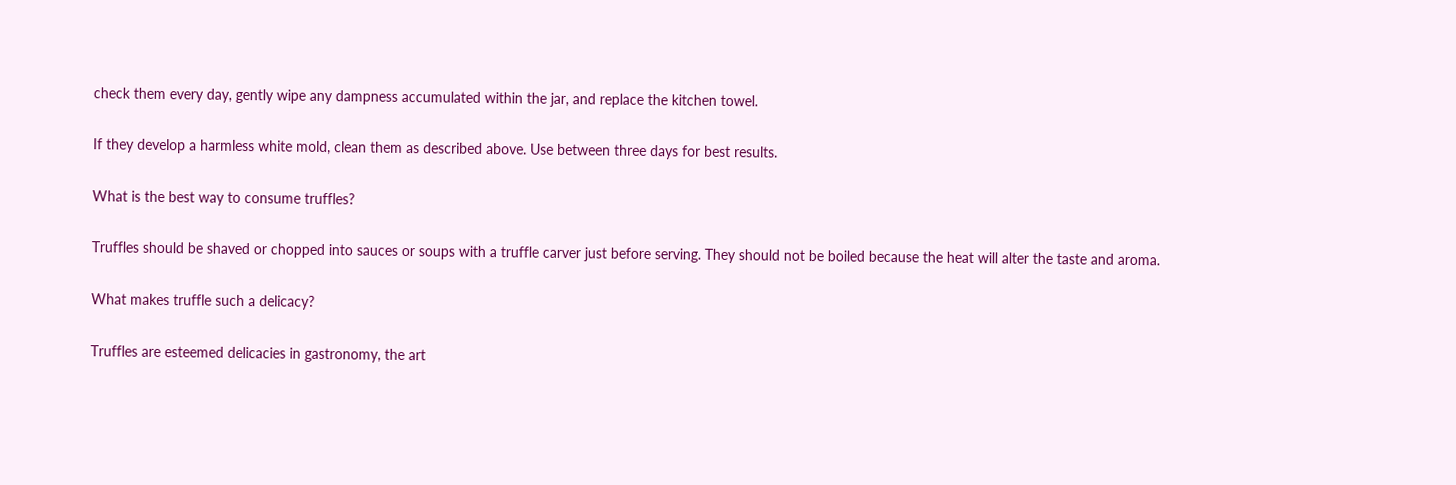check them every day, gently wipe any dampness accumulated within the jar, and replace the kitchen towel.

If they develop a harmless white mold, clean them as described above. Use between three days for best results.

What is the best way to consume truffles?

Truffles should be shaved or chopped into sauces or soups with a truffle carver just before serving. They should not be boiled because the heat will alter the taste and aroma.

What makes truffle such a delicacy?

Truffles are esteemed delicacies in gastronomy, the art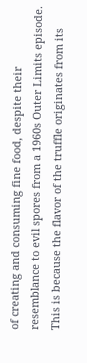of creating and consuming fine food, despite their resemblance to evil spores from a 1960s Outer Limits episode. This is because the flavor of the truffle originates from its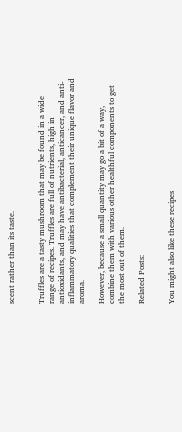scent rather than its taste.


Truffles are a tasty mushroom that may be found in a wide range of recipes. Truffles are full of nutrients, high in antioxidants, and may have antibacterial, anticancer, and anti-inflammatory qualities that complement their unique flavor and aroma.

However, because a small quantity may go a bit of a way, combine them with various other healthful components to get the most out of them.

Related Posts:


You might also like these recipes